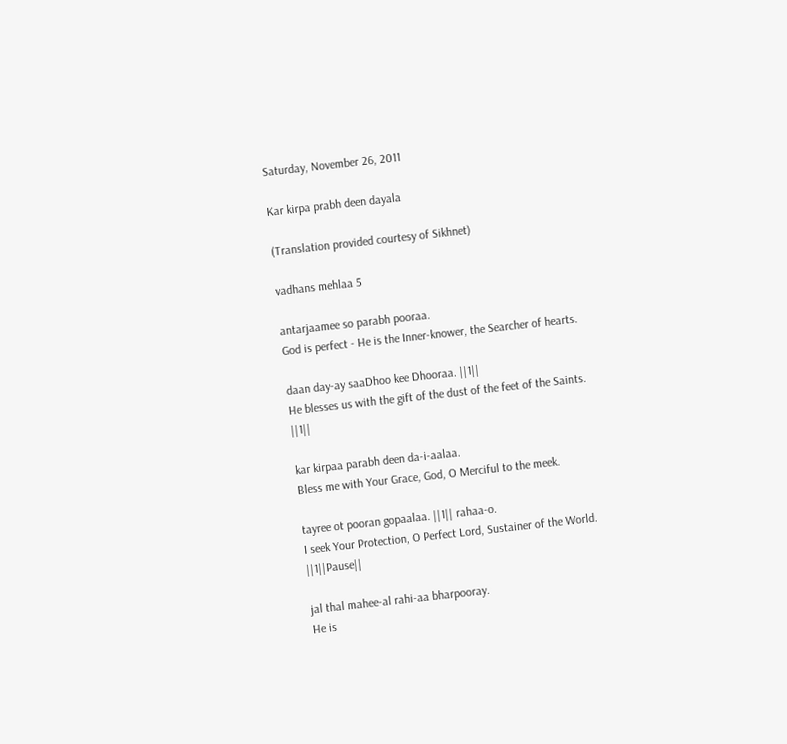Saturday, November 26, 2011

Kar kirpa prabh deen dayala

(Translation provided courtesy of Sikhnet)

vadhans mehlaa 5

antarjaamee so parabh pooraa.
God is perfect - He is the Inner-knower, the Searcher of hearts.

daan day-ay saaDhoo kee Dhooraa. ||1||
He blesses us with the gift of the dust of the feet of the Saints. ||1||

kar kirpaa parabh deen da-i-aalaa.
Bless me with Your Grace, God, O Merciful to the meek.

tayree ot pooran gopaalaa. ||1|| rahaa-o.
I seek Your Protection, O Perfect Lord, Sustainer of the World. ||1||Pause||

jal thal mahee-al rahi-aa bharpooray.
He is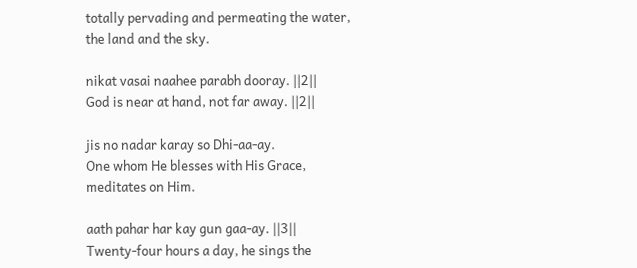totally pervading and permeating the water, the land and the sky.

nikat vasai naahee parabh dooray. ||2||
God is near at hand, not far away. ||2||

jis no nadar karay so Dhi-aa-ay.
One whom He blesses with His Grace, meditates on Him.

aath pahar har kay gun gaa-ay. ||3||
Twenty-four hours a day, he sings the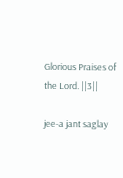Glorious Praises of the Lord. ||3||

jee-a jant saglay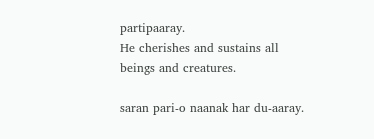partipaaray.
He cherishes and sustains all beings and creatures.

saran pari-o naanak har du-aaray.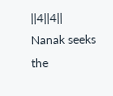||4||4||
Nanak seeks the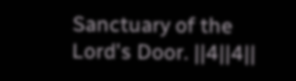Sanctuary of the Lord's Door. ||4||4||